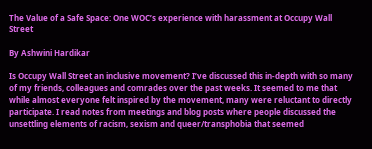The Value of a Safe Space: One WOC’s experience with harassment at Occupy Wall Street

By Ashwini Hardikar

Is Occupy Wall Street an inclusive movement? I’ve discussed this in-depth with so many of my friends, colleagues and comrades over the past weeks. It seemed to me that while almost everyone felt inspired by the movement, many were reluctant to directly participate. I read notes from meetings and blog posts where people discussed the unsettling elements of racism, sexism and queer/transphobia that seemed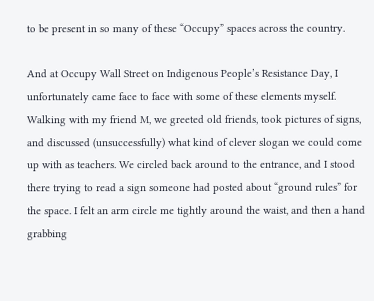to be present in so many of these “Occupy” spaces across the country.

And at Occupy Wall Street on Indigenous People’s Resistance Day, I unfortunately came face to face with some of these elements myself. Walking with my friend M, we greeted old friends, took pictures of signs, and discussed (unsuccessfully) what kind of clever slogan we could come up with as teachers. We circled back around to the entrance, and I stood there trying to read a sign someone had posted about “ground rules” for the space. I felt an arm circle me tightly around the waist, and then a hand grabbing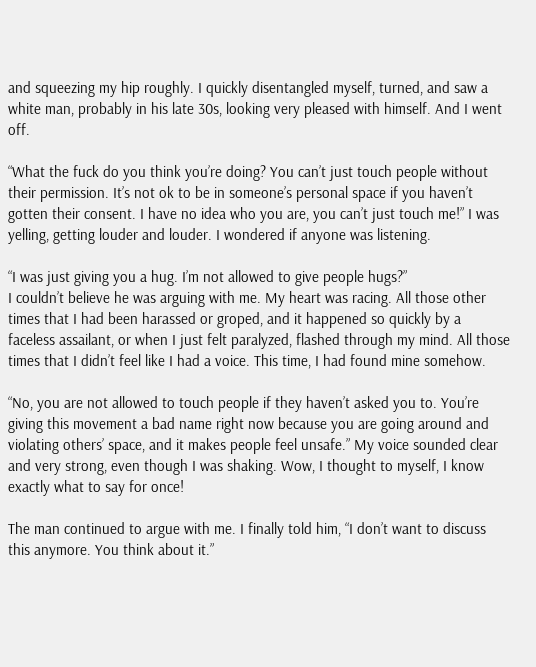and squeezing my hip roughly. I quickly disentangled myself, turned, and saw a white man, probably in his late 30s, looking very pleased with himself. And I went off.

“What the fuck do you think you’re doing? You can’t just touch people without their permission. It’s not ok to be in someone’s personal space if you haven’t gotten their consent. I have no idea who you are, you can’t just touch me!” I was yelling, getting louder and louder. I wondered if anyone was listening.

“I was just giving you a hug. I’m not allowed to give people hugs?”
I couldn’t believe he was arguing with me. My heart was racing. All those other times that I had been harassed or groped, and it happened so quickly by a faceless assailant, or when I just felt paralyzed, flashed through my mind. All those times that I didn’t feel like I had a voice. This time, I had found mine somehow.

“No, you are not allowed to touch people if they haven’t asked you to. You’re giving this movement a bad name right now because you are going around and violating others’ space, and it makes people feel unsafe.” My voice sounded clear and very strong, even though I was shaking. Wow, I thought to myself, I know exactly what to say for once!

The man continued to argue with me. I finally told him, “I don’t want to discuss this anymore. You think about it.”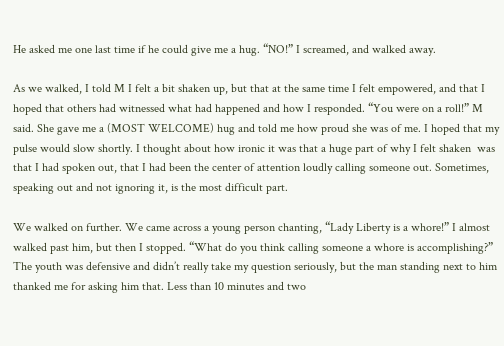He asked me one last time if he could give me a hug. “NO!” I screamed, and walked away.

As we walked, I told M I felt a bit shaken up, but that at the same time I felt empowered, and that I hoped that others had witnessed what had happened and how I responded. “You were on a roll!” M said. She gave me a (MOST WELCOME) hug and told me how proud she was of me. I hoped that my pulse would slow shortly. I thought about how ironic it was that a huge part of why I felt shaken  was that I had spoken out, that I had been the center of attention loudly calling someone out. Sometimes, speaking out and not ignoring it, is the most difficult part.

We walked on further. We came across a young person chanting, “Lady Liberty is a whore!” I almost walked past him, but then I stopped. “What do you think calling someone a whore is accomplishing?” The youth was defensive and didn’t really take my question seriously, but the man standing next to him thanked me for asking him that. Less than 10 minutes and two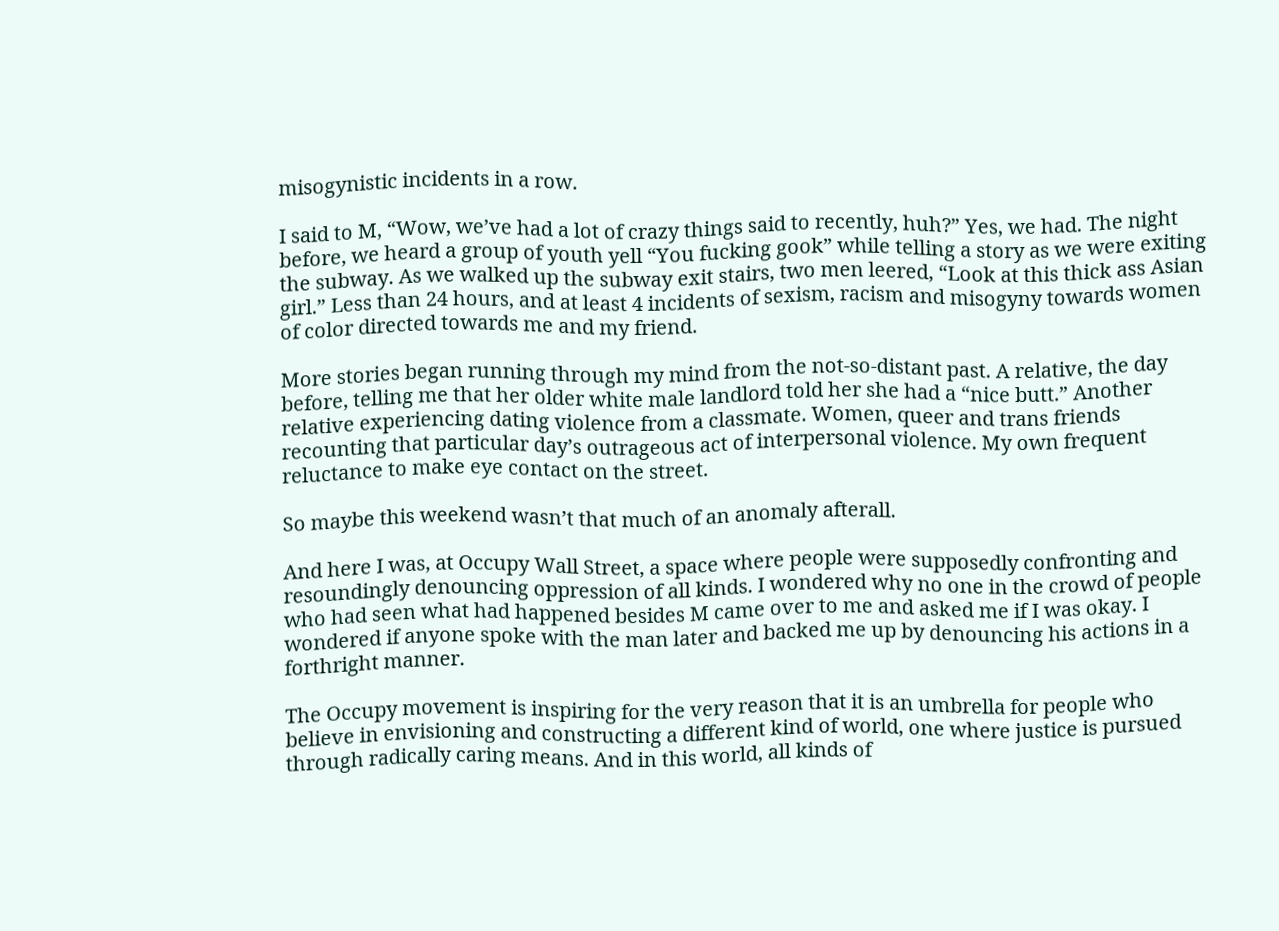misogynistic incidents in a row.

I said to M, “Wow, we’ve had a lot of crazy things said to recently, huh?” Yes, we had. The night before, we heard a group of youth yell “You fucking gook” while telling a story as we were exiting the subway. As we walked up the subway exit stairs, two men leered, “Look at this thick ass Asian girl.” Less than 24 hours, and at least 4 incidents of sexism, racism and misogyny towards women of color directed towards me and my friend.

More stories began running through my mind from the not-so-distant past. A relative, the day before, telling me that her older white male landlord told her she had a “nice butt.” Another relative experiencing dating violence from a classmate. Women, queer and trans friends recounting that particular day’s outrageous act of interpersonal violence. My own frequent reluctance to make eye contact on the street.

So maybe this weekend wasn’t that much of an anomaly afterall.

And here I was, at Occupy Wall Street, a space where people were supposedly confronting and resoundingly denouncing oppression of all kinds. I wondered why no one in the crowd of people who had seen what had happened besides M came over to me and asked me if I was okay. I wondered if anyone spoke with the man later and backed me up by denouncing his actions in a forthright manner.

The Occupy movement is inspiring for the very reason that it is an umbrella for people who believe in envisioning and constructing a different kind of world, one where justice is pursued through radically caring means. And in this world, all kinds of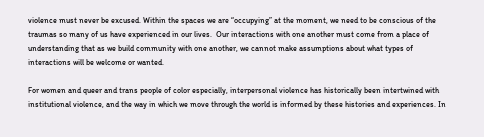violence must never be excused. Within the spaces we are “occupying” at the moment, we need to be conscious of the traumas so many of us have experienced in our lives.  Our interactions with one another must come from a place of understanding that as we build community with one another, we cannot make assumptions about what types of interactions will be welcome or wanted.

For women and queer and trans people of color especially, interpersonal violence has historically been intertwined with institutional violence, and the way in which we move through the world is informed by these histories and experiences. In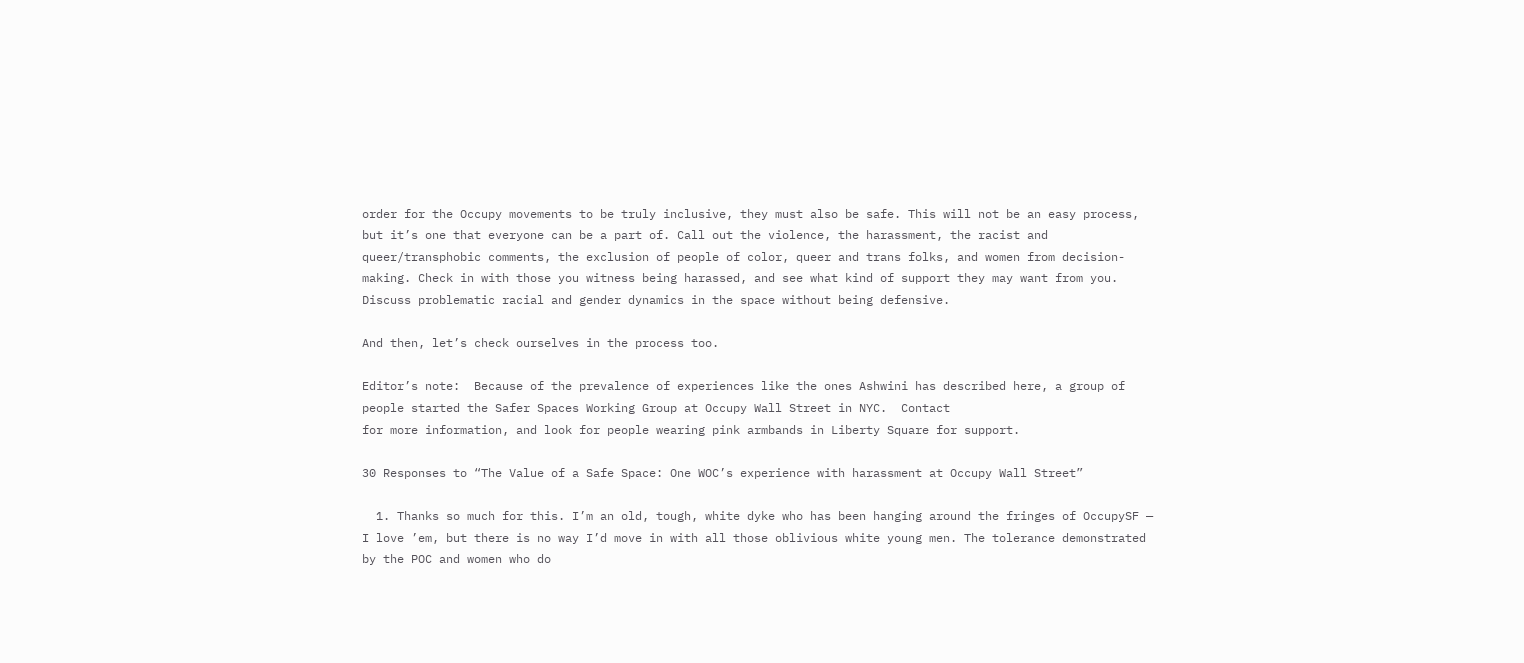order for the Occupy movements to be truly inclusive, they must also be safe. This will not be an easy process, but it’s one that everyone can be a part of. Call out the violence, the harassment, the racist and queer/transphobic comments, the exclusion of people of color, queer and trans folks, and women from decision-making. Check in with those you witness being harassed, and see what kind of support they may want from you. Discuss problematic racial and gender dynamics in the space without being defensive.

And then, let’s check ourselves in the process too.

Editor’s note:  Because of the prevalence of experiences like the ones Ashwini has described here, a group of people started the Safer Spaces Working Group at Occupy Wall Street in NYC.  Contact
for more information, and look for people wearing pink armbands in Liberty Square for support.

30 Responses to “The Value of a Safe Space: One WOC’s experience with harassment at Occupy Wall Street”

  1. Thanks so much for this. I’m an old, tough, white dyke who has been hanging around the fringes of OccupySF — I love ’em, but there is no way I’d move in with all those oblivious white young men. The tolerance demonstrated by the POC and women who do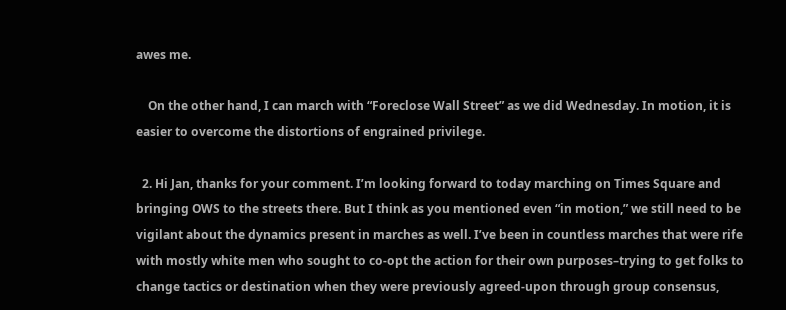awes me.

    On the other hand, I can march with “Foreclose Wall Street” as we did Wednesday. In motion, it is easier to overcome the distortions of engrained privilege.

  2. Hi Jan, thanks for your comment. I’m looking forward to today marching on Times Square and bringing OWS to the streets there. But I think as you mentioned even “in motion,” we still need to be vigilant about the dynamics present in marches as well. I’ve been in countless marches that were rife with mostly white men who sought to co-opt the action for their own purposes–trying to get folks to change tactics or destination when they were previously agreed-upon through group consensus,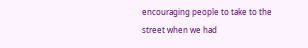encouraging people to take to the street when we had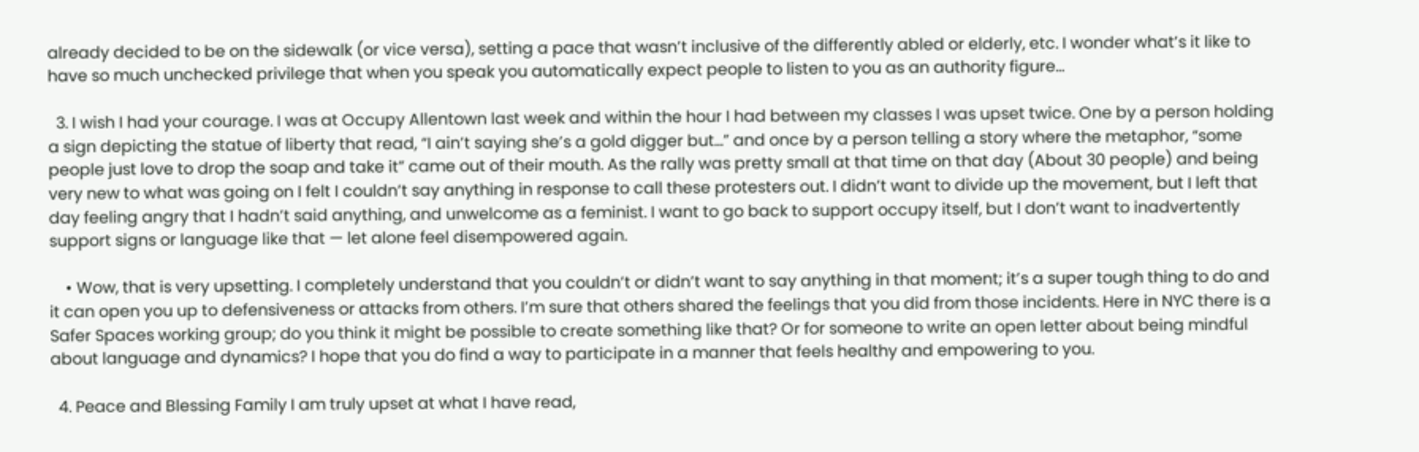already decided to be on the sidewalk (or vice versa), setting a pace that wasn’t inclusive of the differently abled or elderly, etc. I wonder what’s it like to have so much unchecked privilege that when you speak you automatically expect people to listen to you as an authority figure…

  3. I wish I had your courage. I was at Occupy Allentown last week and within the hour I had between my classes I was upset twice. One by a person holding a sign depicting the statue of liberty that read, “I ain’t saying she’s a gold digger but…” and once by a person telling a story where the metaphor, “some people just love to drop the soap and take it” came out of their mouth. As the rally was pretty small at that time on that day (About 30 people) and being very new to what was going on I felt I couldn’t say anything in response to call these protesters out. I didn’t want to divide up the movement, but I left that day feeling angry that I hadn’t said anything, and unwelcome as a feminist. I want to go back to support occupy itself, but I don’t want to inadvertently support signs or language like that — let alone feel disempowered again.

    • Wow, that is very upsetting. I completely understand that you couldn’t or didn’t want to say anything in that moment; it’s a super tough thing to do and it can open you up to defensiveness or attacks from others. I’m sure that others shared the feelings that you did from those incidents. Here in NYC there is a Safer Spaces working group; do you think it might be possible to create something like that? Or for someone to write an open letter about being mindful about language and dynamics? I hope that you do find a way to participate in a manner that feels healthy and empowering to you.

  4. Peace and Blessing Family I am truly upset at what I have read,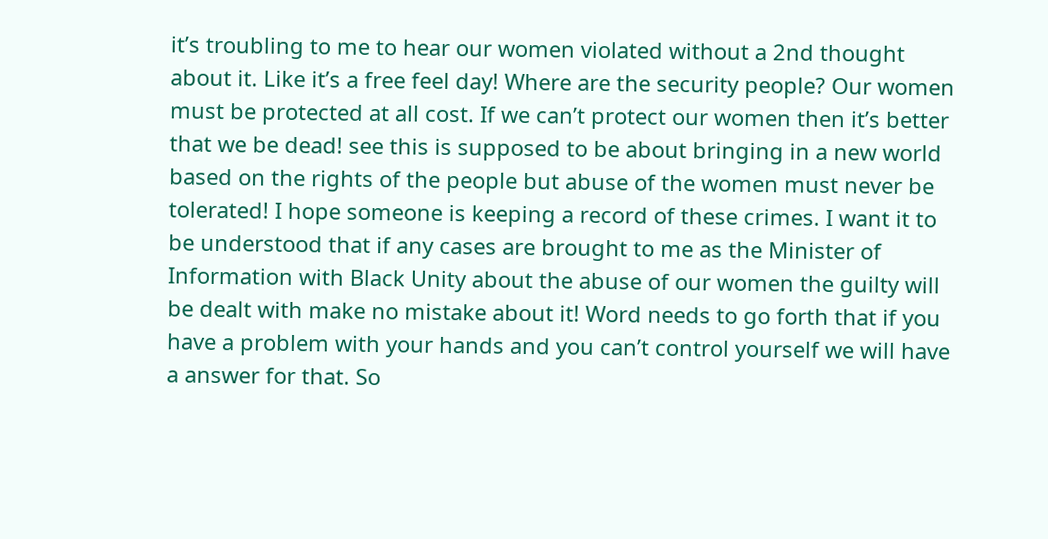it’s troubling to me to hear our women violated without a 2nd thought about it. Like it’s a free feel day! Where are the security people? Our women must be protected at all cost. If we can’t protect our women then it’s better that we be dead! see this is supposed to be about bringing in a new world based on the rights of the people but abuse of the women must never be tolerated! I hope someone is keeping a record of these crimes. I want it to be understood that if any cases are brought to me as the Minister of Information with Black Unity about the abuse of our women the guilty will be dealt with make no mistake about it! Word needs to go forth that if you have a problem with your hands and you can’t control yourself we will have a answer for that. So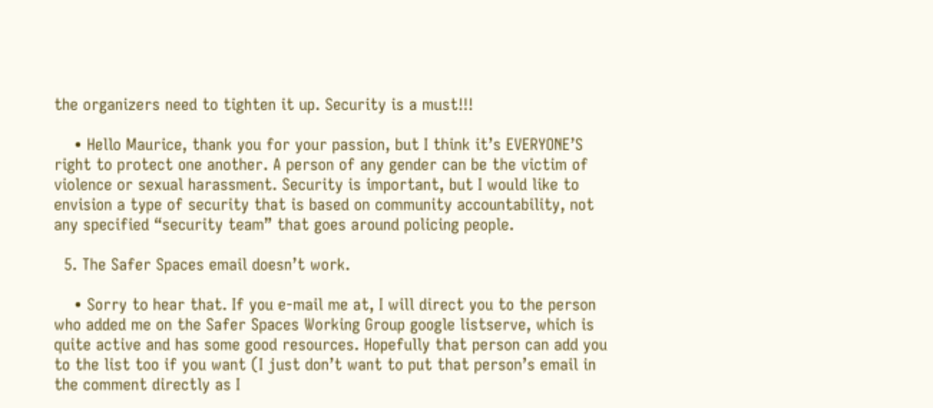the organizers need to tighten it up. Security is a must!!!

    • Hello Maurice, thank you for your passion, but I think it’s EVERYONE’S right to protect one another. A person of any gender can be the victim of violence or sexual harassment. Security is important, but I would like to envision a type of security that is based on community accountability, not any specified “security team” that goes around policing people.

  5. The Safer Spaces email doesn’t work.

    • Sorry to hear that. If you e-mail me at, I will direct you to the person who added me on the Safer Spaces Working Group google listserve, which is quite active and has some good resources. Hopefully that person can add you to the list too if you want (I just don’t want to put that person’s email in the comment directly as I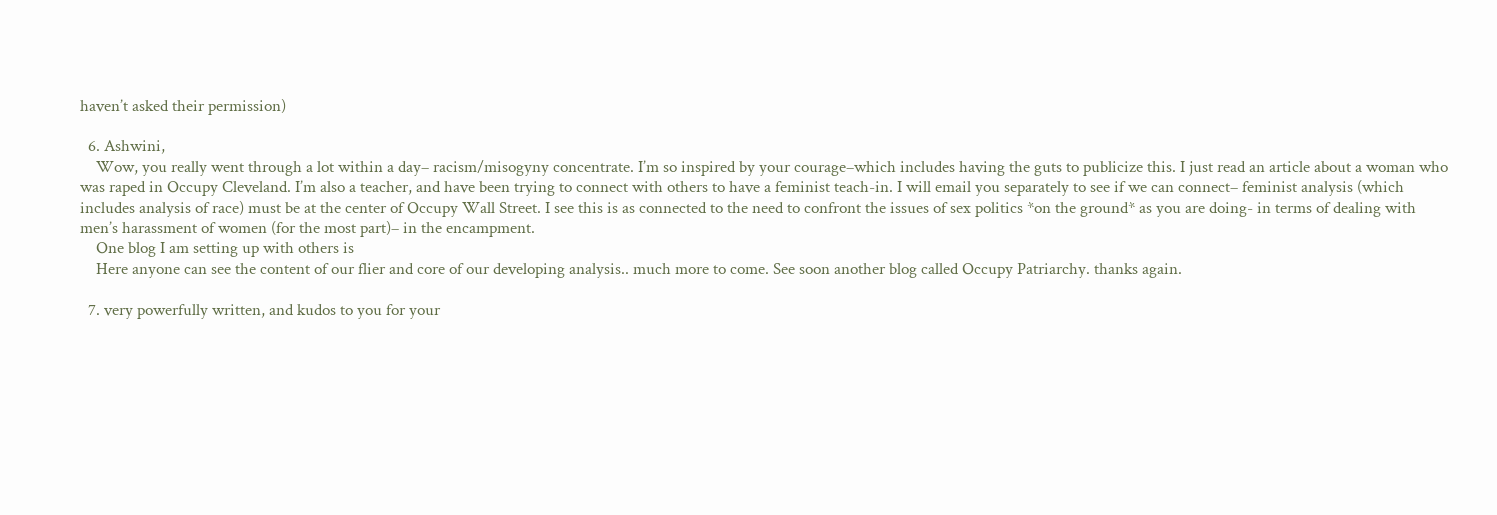haven’t asked their permission)

  6. Ashwini,
    Wow, you really went through a lot within a day– racism/misogyny concentrate. I’m so inspired by your courage–which includes having the guts to publicize this. I just read an article about a woman who was raped in Occupy Cleveland. I’m also a teacher, and have been trying to connect with others to have a feminist teach-in. I will email you separately to see if we can connect– feminist analysis (which includes analysis of race) must be at the center of Occupy Wall Street. I see this is as connected to the need to confront the issues of sex politics *on the ground* as you are doing- in terms of dealing with men’s harassment of women (for the most part)– in the encampment.
    One blog I am setting up with others is
    Here anyone can see the content of our flier and core of our developing analysis.. much more to come. See soon another blog called Occupy Patriarchy. thanks again.

  7. very powerfully written, and kudos to you for your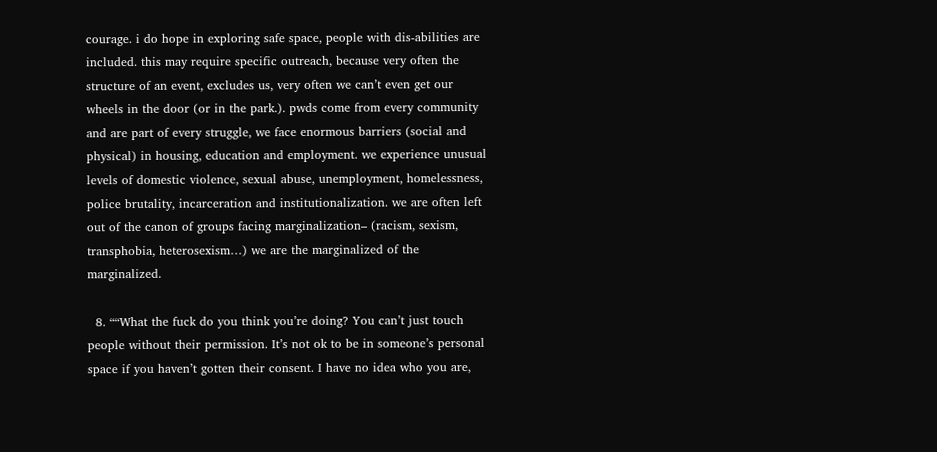courage. i do hope in exploring safe space, people with dis-abilities are included. this may require specific outreach, because very often the structure of an event, excludes us, very often we can’t even get our wheels in the door (or in the park.). pwds come from every community and are part of every struggle, we face enormous barriers (social and physical) in housing, education and employment. we experience unusual levels of domestic violence, sexual abuse, unemployment, homelessness, police brutality, incarceration and institutionalization. we are often left out of the canon of groups facing marginalization– (racism, sexism, transphobia, heterosexism…) we are the marginalized of the marginalized.

  8. ““What the fuck do you think you’re doing? You can’t just touch people without their permission. It’s not ok to be in someone’s personal space if you haven’t gotten their consent. I have no idea who you are,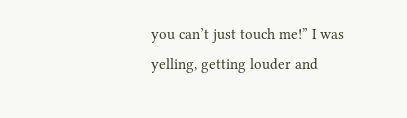you can’t just touch me!” I was yelling, getting louder and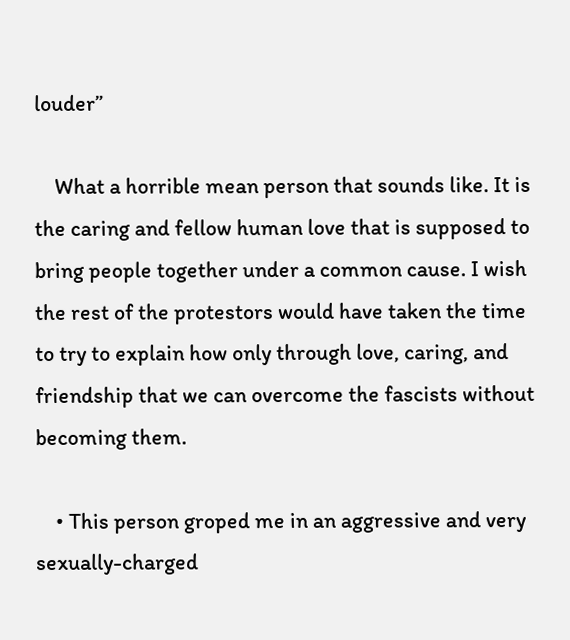louder”

    What a horrible mean person that sounds like. It is the caring and fellow human love that is supposed to bring people together under a common cause. I wish the rest of the protestors would have taken the time to try to explain how only through love, caring, and friendship that we can overcome the fascists without becoming them.

    • This person groped me in an aggressive and very sexually-charged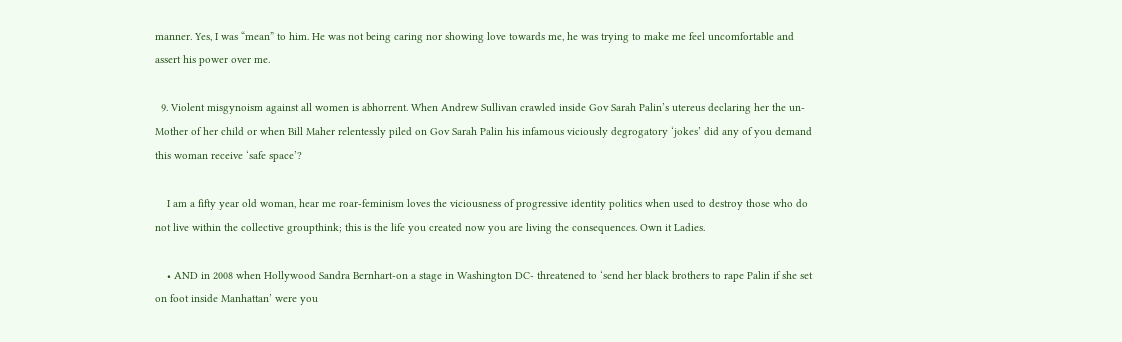manner. Yes, I was “mean” to him. He was not being caring nor showing love towards me, he was trying to make me feel uncomfortable and assert his power over me.

  9. Violent misgynoism against all women is abhorrent. When Andrew Sullivan crawled inside Gov Sarah Palin’s utereus declaring her the un-Mother of her child or when Bill Maher relentessly piled on Gov Sarah Palin his infamous viciously degrogatory ‘jokes’ did any of you demand this woman receive ‘safe space’?

    I am a fifty year old woman, hear me roar-feminism loves the viciousness of progressive identity politics when used to destroy those who do not live within the collective groupthink; this is the life you created now you are living the consequences. Own it Ladies.

    • AND in 2008 when Hollywood Sandra Bernhart-on a stage in Washington DC- threatened to ‘send her black brothers to rape Palin if she set on foot inside Manhattan’ were you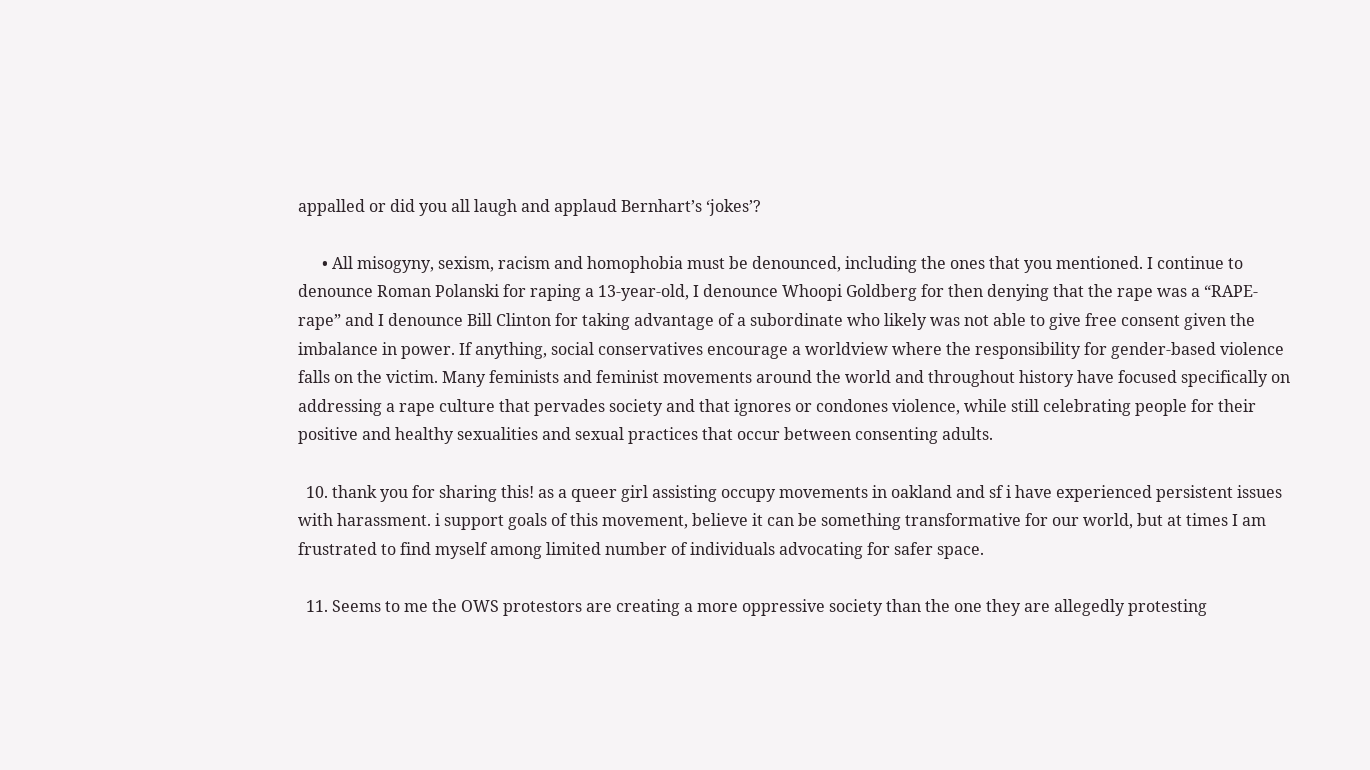appalled or did you all laugh and applaud Bernhart’s ‘jokes’?

      • All misogyny, sexism, racism and homophobia must be denounced, including the ones that you mentioned. I continue to denounce Roman Polanski for raping a 13-year-old, I denounce Whoopi Goldberg for then denying that the rape was a “RAPE-rape” and I denounce Bill Clinton for taking advantage of a subordinate who likely was not able to give free consent given the imbalance in power. If anything, social conservatives encourage a worldview where the responsibility for gender-based violence falls on the victim. Many feminists and feminist movements around the world and throughout history have focused specifically on addressing a rape culture that pervades society and that ignores or condones violence, while still celebrating people for their positive and healthy sexualities and sexual practices that occur between consenting adults.

  10. thank you for sharing this! as a queer girl assisting occupy movements in oakland and sf i have experienced persistent issues with harassment. i support goals of this movement, believe it can be something transformative for our world, but at times I am frustrated to find myself among limited number of individuals advocating for safer space.

  11. Seems to me the OWS protestors are creating a more oppressive society than the one they are allegedly protesting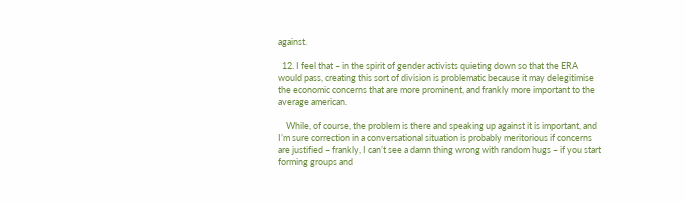against.

  12. I feel that – in the spirit of gender activists quieting down so that the ERA would pass, creating this sort of division is problematic because it may delegitimise the economic concerns that are more prominent, and frankly more important to the average american.

    While, of course, the problem is there and speaking up against it is important, and I’m sure correction in a conversational situation is probably meritorious if concerns are justified – frankly, I can’t see a damn thing wrong with random hugs – if you start forming groups and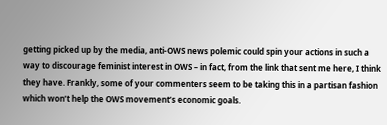getting picked up by the media, anti-OWS news polemic could spin your actions in such a way to discourage feminist interest in OWS – in fact, from the link that sent me here, I think they have. Frankly, some of your commenters seem to be taking this in a partisan fashion which won’t help the OWS movement’s economic goals.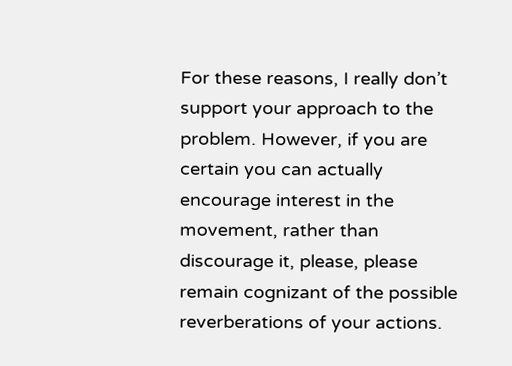For these reasons, I really don’t support your approach to the problem. However, if you are certain you can actually encourage interest in the movement, rather than discourage it, please, please remain cognizant of the possible reverberations of your actions.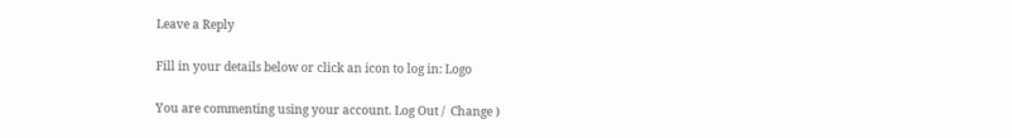Leave a Reply

Fill in your details below or click an icon to log in: Logo

You are commenting using your account. Log Out /  Change )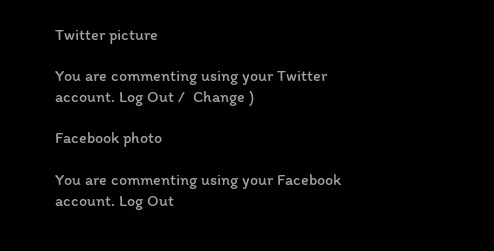Twitter picture

You are commenting using your Twitter account. Log Out /  Change )

Facebook photo

You are commenting using your Facebook account. Log Out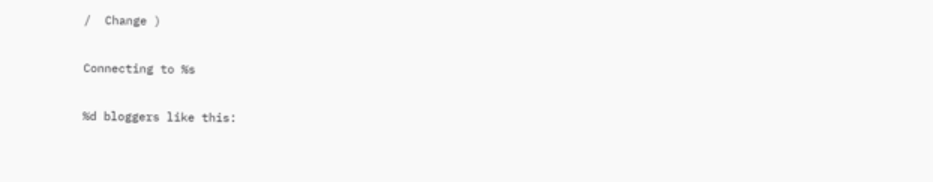/  Change )

Connecting to %s

%d bloggers like this: